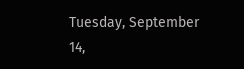Tuesday, September 14,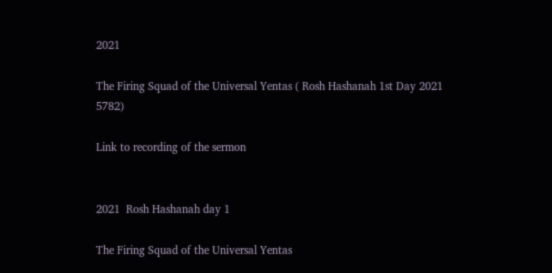2021

The Firing Squad of the Universal Yentas ( Rosh Hashanah 1st Day 2021 5782)

Link to recording of the sermon


2021  Rosh Hashanah day 1

The Firing Squad of the Universal Yentas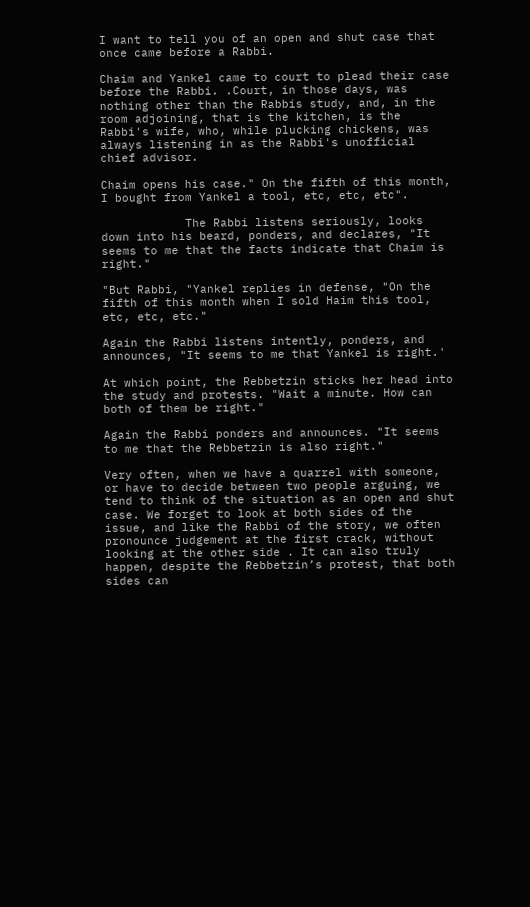I want to tell you of an open and shut case that once came before a Rabbi.

Chaim and Yankel came to court to plead their case before the Rabbi. .Court, in those days, was nothing other than the Rabbis study, and, in the room adjoining, that is the kitchen, is the Rabbi's wife, who, while plucking chickens, was always listening in as the Rabbi's unofficial chief advisor.

Chaim opens his case." On the fifth of this month, I bought from Yankel a tool, etc, etc, etc".

            The Rabbi listens seriously, looks down into his beard, ponders, and declares, "It seems to me that the facts indicate that Chaim is right."

"But Rabbi, "Yankel replies in defense, "On the fifth of this month when I sold Haim this tool, etc, etc, etc."

Again the Rabbi listens intently, ponders, and announces, "It seems to me that Yankel is right.'

At which point, the Rebbetzin sticks her head into the study and protests. "Wait a minute. How can both of them be right."

Again the Rabbi ponders and announces. "It seems to me that the Rebbetzin is also right."

Very often, when we have a quarrel with someone, or have to decide between two people arguing, we tend to think of the situation as an open and shut case. We forget to look at both sides of the issue, and like the Rabbi of the story, we often pronounce judgement at the first crack, without looking at the other side . It can also truly happen, despite the Rebbetzin’s protest, that both sides can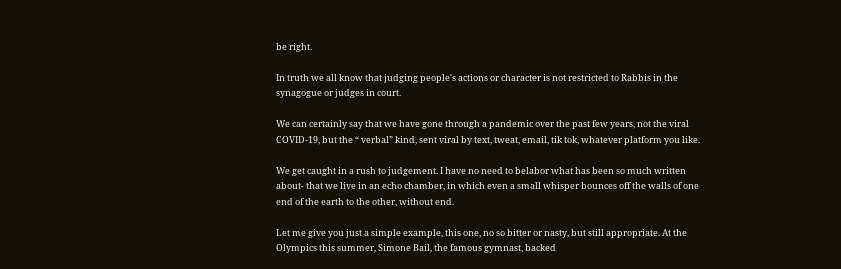be right.

In truth we all know that judging people's actions or character is not restricted to Rabbis in the synagogue or judges in court.

We can certainly say that we have gone through a pandemic over the past few years, not the viral COVID-19, but the “ verbal” kind, sent viral by text, tweat, email, tik tok, whatever platform you like.

We get caught in a rush to judgement. I have no need to belabor what has been so much written about- that we live in an echo chamber, in which even a small whisper bounces off the walls of one end of the earth to the other, without end.

Let me give you just a simple example, this one, no so bitter or nasty, but still appropriate. At the Olympics this summer, Simone Bail, the famous gymnast, backed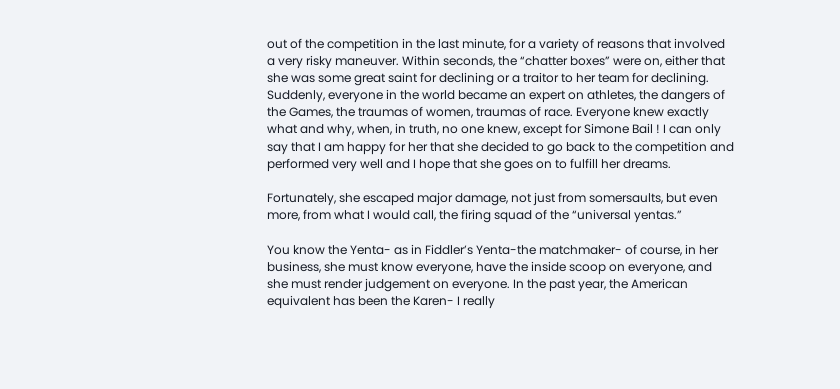out of the competition in the last minute, for a variety of reasons that involved a very risky maneuver. Within seconds, the “chatter boxes” were on, either that she was some great saint for declining or a traitor to her team for declining. Suddenly, everyone in the world became an expert on athletes, the dangers of the Games, the traumas of women, traumas of race. Everyone knew exactly what and why, when, in truth, no one knew, except for Simone Bail ! I can only say that I am happy for her that she decided to go back to the competition and performed very well and I hope that she goes on to fulfill her dreams.

Fortunately, she escaped major damage, not just from somersaults, but even more, from what I would call, the firing squad of the “universal yentas.”

You know the Yenta- as in Fiddler’s Yenta-the matchmaker- of course, in her business, she must know everyone, have the inside scoop on everyone, and she must render judgement on everyone. In the past year, the American equivalent has been the Karen- I really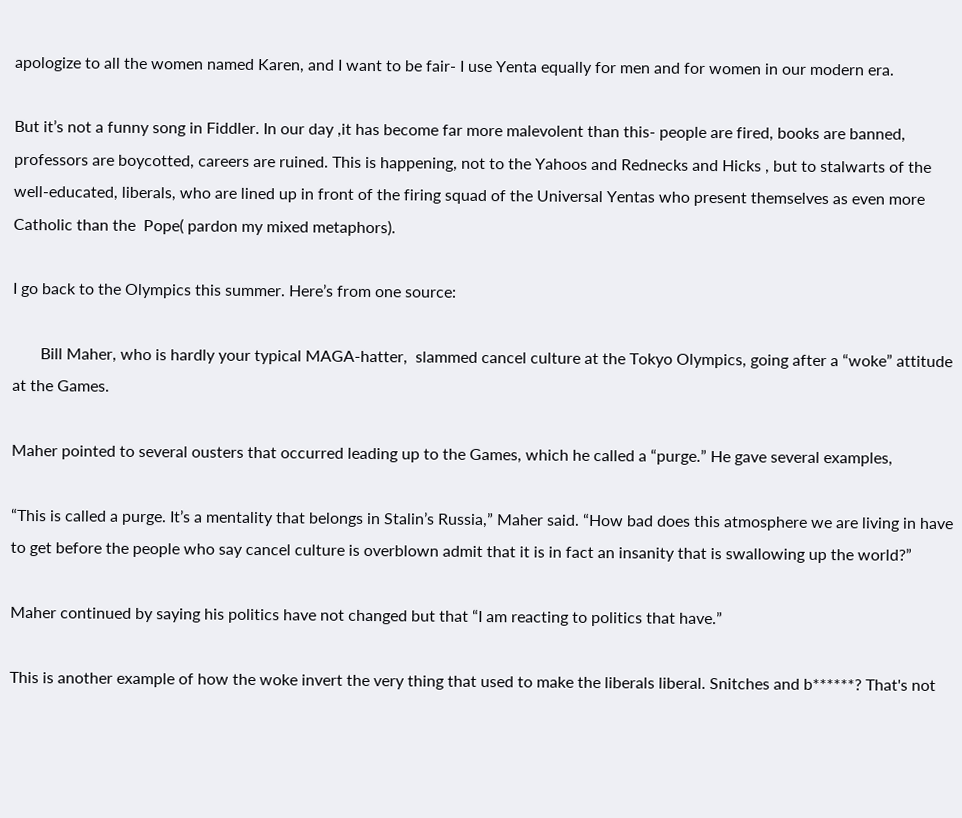apologize to all the women named Karen, and I want to be fair- I use Yenta equally for men and for women in our modern era.

But it’s not a funny song in Fiddler. In our day ,it has become far more malevolent than this- people are fired, books are banned, professors are boycotted, careers are ruined. This is happening, not to the Yahoos and Rednecks and Hicks , but to stalwarts of the well-educated, liberals, who are lined up in front of the firing squad of the Universal Yentas who present themselves as even more Catholic than the  Pope( pardon my mixed metaphors).

I go back to the Olympics this summer. Here’s from one source:

       Bill Maher, who is hardly your typical MAGA-hatter,  slammed cancel culture at the Tokyo Olympics, going after a “woke” attitude at the Games.

Maher pointed to several ousters that occurred leading up to the Games, which he called a “purge.” He gave several examples,

“This is called a purge. It’s a mentality that belongs in Stalin’s Russia,” Maher said. “How bad does this atmosphere we are living in have to get before the people who say cancel culture is overblown admit that it is in fact an insanity that is swallowing up the world?”

Maher continued by saying his politics have not changed but that “I am reacting to politics that have.”

This is another example of how the woke invert the very thing that used to make the liberals liberal. Snitches and b******? That's not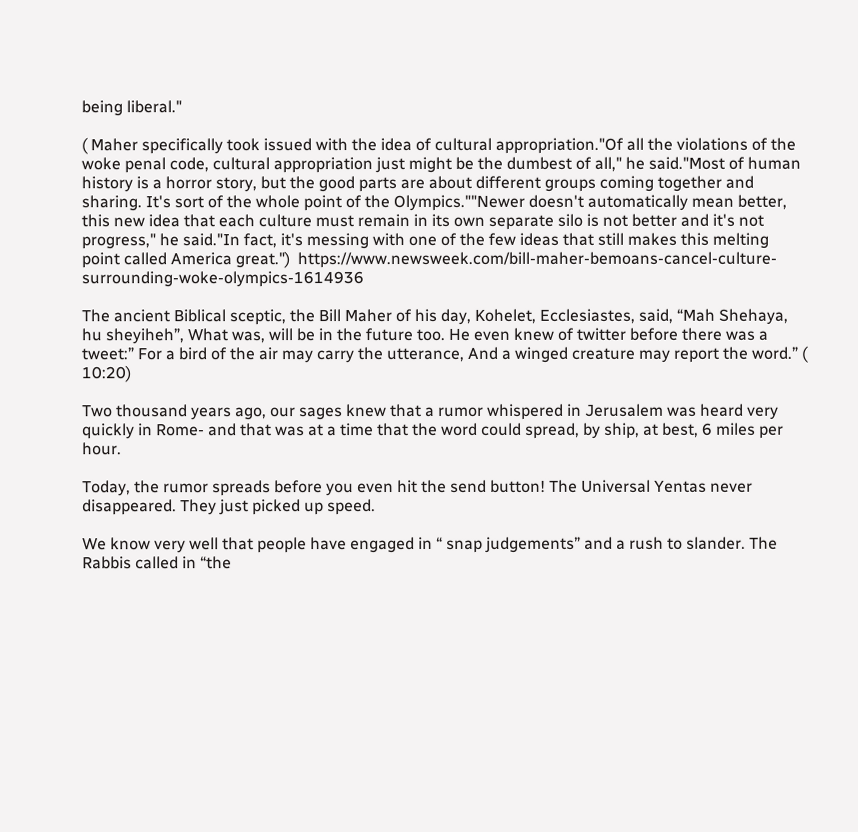being liberal."

( Maher specifically took issued with the idea of cultural appropriation."Of all the violations of the woke penal code, cultural appropriation just might be the dumbest of all," he said."Most of human history is a horror story, but the good parts are about different groups coming together and sharing. It's sort of the whole point of the Olympics.""Newer doesn't automatically mean better, this new idea that each culture must remain in its own separate silo is not better and it's not progress," he said."In fact, it's messing with one of the few ideas that still makes this melting point called America great.")  https://www.newsweek.com/bill-maher-bemoans-cancel-culture-surrounding-woke-olympics-1614936

The ancient Biblical sceptic, the Bill Maher of his day, Kohelet, Ecclesiastes, said, “Mah Shehaya, hu sheyiheh”, What was, will be in the future too. He even knew of twitter before there was a tweet:” For a bird of the air may carry the utterance, And a winged creature may report the word.” ( 10:20)

Two thousand years ago, our sages knew that a rumor whispered in Jerusalem was heard very quickly in Rome- and that was at a time that the word could spread, by ship, at best, 6 miles per hour.

Today, the rumor spreads before you even hit the send button! The Universal Yentas never disappeared. They just picked up speed.

We know very well that people have engaged in “ snap judgements” and a rush to slander. The Rabbis called in “the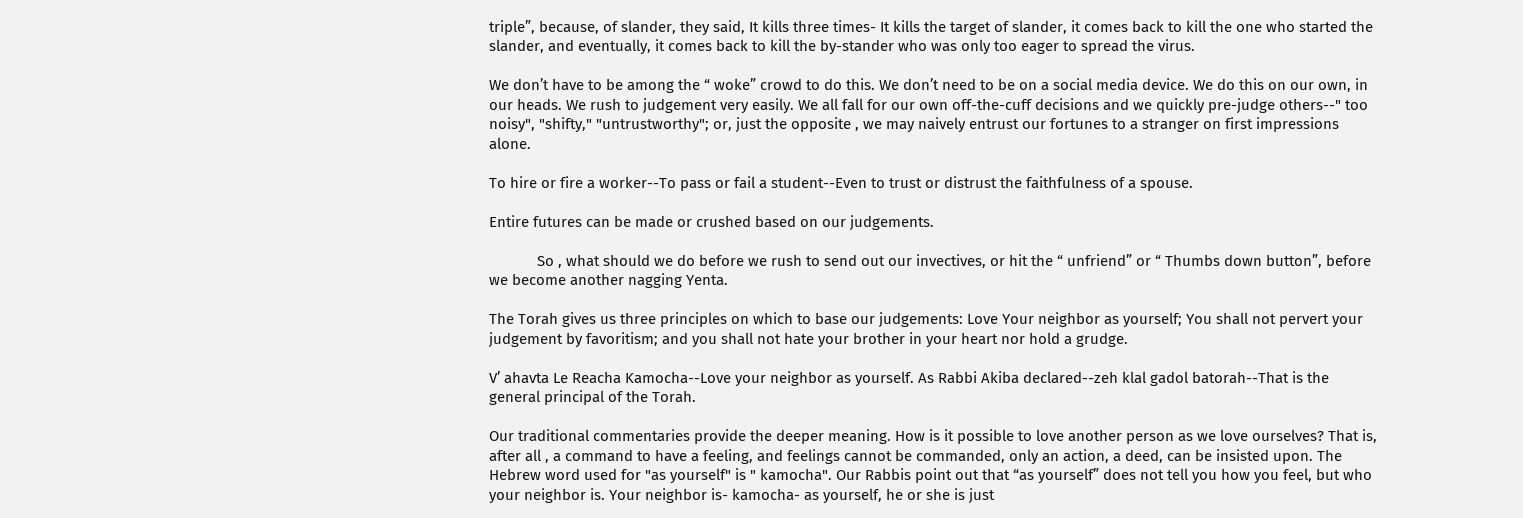triple”, because, of slander, they said, It kills three times- It kills the target of slander, it comes back to kill the one who started the slander, and eventually, it comes back to kill the by-stander who was only too eager to spread the virus.

We don’t have to be among the “ woke” crowd to do this. We don’t need to be on a social media device. We do this on our own, in our heads. We rush to judgement very easily. We all fall for our own off-the-cuff decisions and we quickly pre-judge others--" too noisy", "shifty," "untrustworthy"; or, just the opposite , we may naively entrust our fortunes to a stranger on first impressions alone.

To hire or fire a worker--To pass or fail a student--Even to trust or distrust the faithfulness of a spouse.

Entire futures can be made or crushed based on our judgements.

            So , what should we do before we rush to send out our invectives, or hit the “ unfriend” or “ Thumbs down button”, before we become another nagging Yenta.

The Torah gives us three principles on which to base our judgements: Love Your neighbor as yourself; You shall not pervert your judgement by favoritism; and you shall not hate your brother in your heart nor hold a grudge.

V’ ahavta Le Reacha Kamocha--Love your neighbor as yourself. As Rabbi Akiba declared--zeh klal gadol batorah--That is the general principal of the Torah.

Our traditional commentaries provide the deeper meaning. How is it possible to love another person as we love ourselves? That is, after all , a command to have a feeling, and feelings cannot be commanded, only an action, a deed, can be insisted upon. The Hebrew word used for "as yourself" is " kamocha". Our Rabbis point out that “as yourself” does not tell you how you feel, but who your neighbor is. Your neighbor is- kamocha- as yourself, he or she is just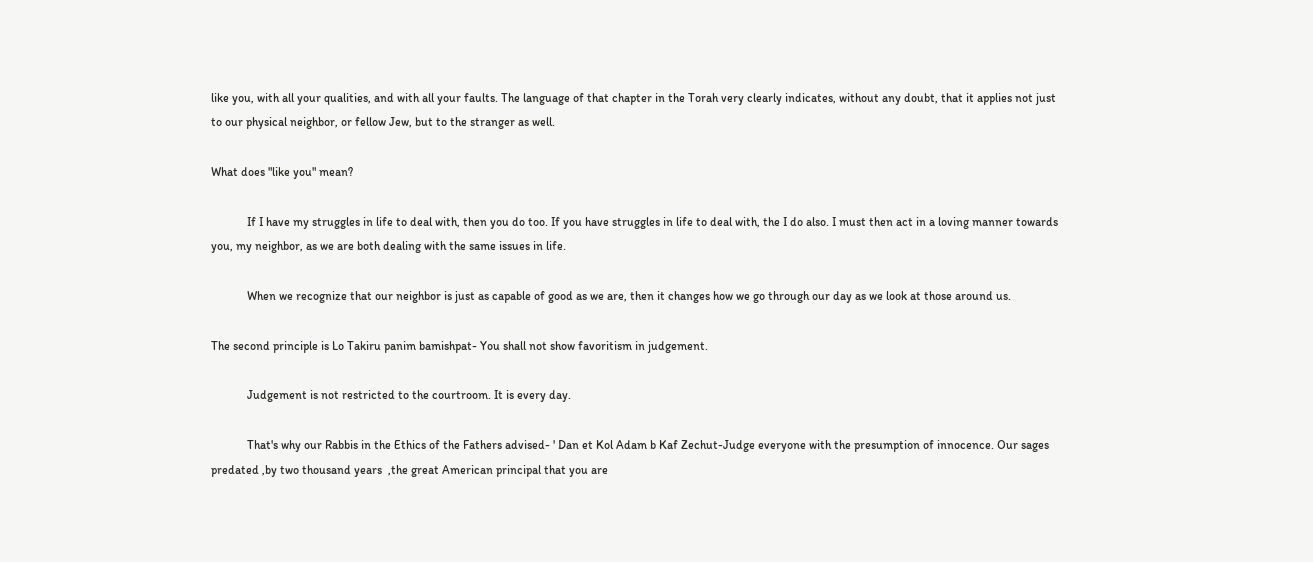like you, with all your qualities, and with all your faults. The language of that chapter in the Torah very clearly indicates, without any doubt, that it applies not just to our physical neighbor, or fellow Jew, but to the stranger as well.

What does "like you" mean?

            If I have my struggles in life to deal with, then you do too. If you have struggles in life to deal with, the I do also. I must then act in a loving manner towards you, my neighbor, as we are both dealing with the same issues in life.

            When we recognize that our neighbor is just as capable of good as we are, then it changes how we go through our day as we look at those around us.

The second principle is Lo Takiru panim bamishpat- You shall not show favoritism in judgement.

            Judgement is not restricted to the courtroom. It is every day.

            That's why our Rabbis in the Ethics of the Fathers advised- ' Dan et Kol Adam b Kaf Zechut-Judge everyone with the presumption of innocence. Our sages predated ,by two thousand years  ,the great American principal that you are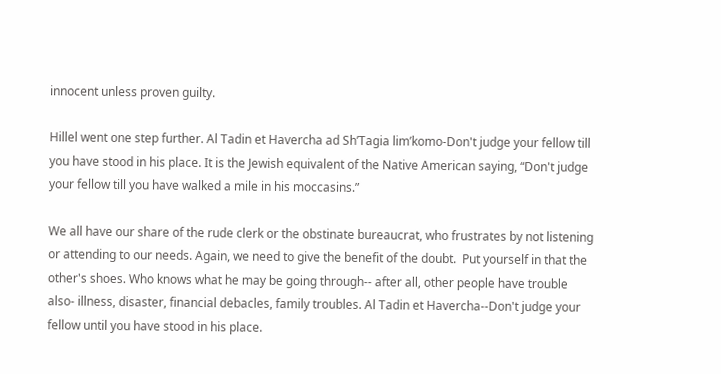innocent unless proven guilty.

Hillel went one step further. Al Tadin et Havercha ad Sh’Tagia lim’komo-Don't judge your fellow till you have stood in his place. It is the Jewish equivalent of the Native American saying, “Don't judge your fellow till you have walked a mile in his moccasins.”

We all have our share of the rude clerk or the obstinate bureaucrat, who frustrates by not listening or attending to our needs. Again, we need to give the benefit of the doubt.  Put yourself in that the other's shoes. Who knows what he may be going through-- after all, other people have trouble also- illness, disaster, financial debacles, family troubles. Al Tadin et Havercha--Don't judge your fellow until you have stood in his place.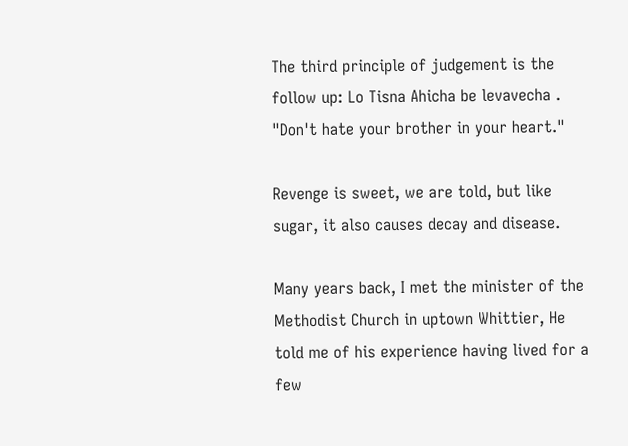The third principle of judgement is the follow up: Lo Tisna Ahicha be levavecha . "Don't hate your brother in your heart."

Revenge is sweet, we are told, but like sugar, it also causes decay and disease.

Many years back, I met the minister of the Methodist Church in uptown Whittier, He told me of his experience having lived for a few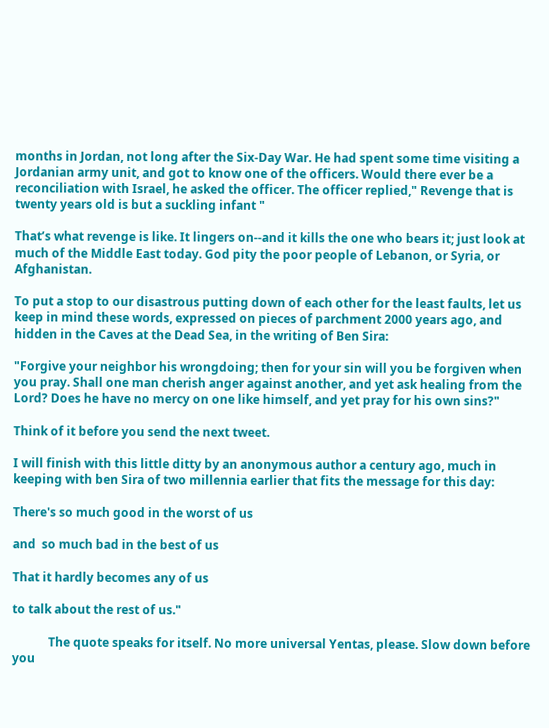months in Jordan, not long after the Six-Day War. He had spent some time visiting a Jordanian army unit, and got to know one of the officers. Would there ever be a reconciliation with Israel, he asked the officer. The officer replied," Revenge that is twenty years old is but a suckling infant "

That’s what revenge is like. It lingers on--and it kills the one who bears it; just look at much of the Middle East today. God pity the poor people of Lebanon, or Syria, or Afghanistan.

To put a stop to our disastrous putting down of each other for the least faults, let us keep in mind these words, expressed on pieces of parchment 2000 years ago, and hidden in the Caves at the Dead Sea, in the writing of Ben Sira:

"Forgive your neighbor his wrongdoing; then for your sin will you be forgiven when you pray. Shall one man cherish anger against another, and yet ask healing from the Lord? Does he have no mercy on one like himself, and yet pray for his own sins?"

Think of it before you send the next tweet.

I will finish with this little ditty by an anonymous author a century ago, much in keeping with ben Sira of two millennia earlier that fits the message for this day:

There's so much good in the worst of us

and  so much bad in the best of us

That it hardly becomes any of us

to talk about the rest of us."

            The quote speaks for itself. No more universal Yentas, please. Slow down before you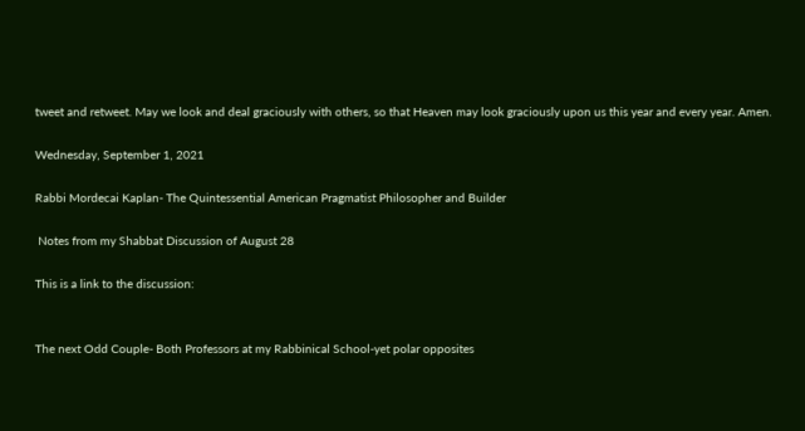tweet and retweet. May we look and deal graciously with others, so that Heaven may look graciously upon us this year and every year. Amen.

Wednesday, September 1, 2021

Rabbi Mordecai Kaplan- The Quintessential American Pragmatist Philosopher and Builder

 Notes from my Shabbat Discussion of August 28

This is a link to the discussion:


The next Odd Couple- Both Professors at my Rabbinical School-yet polar opposites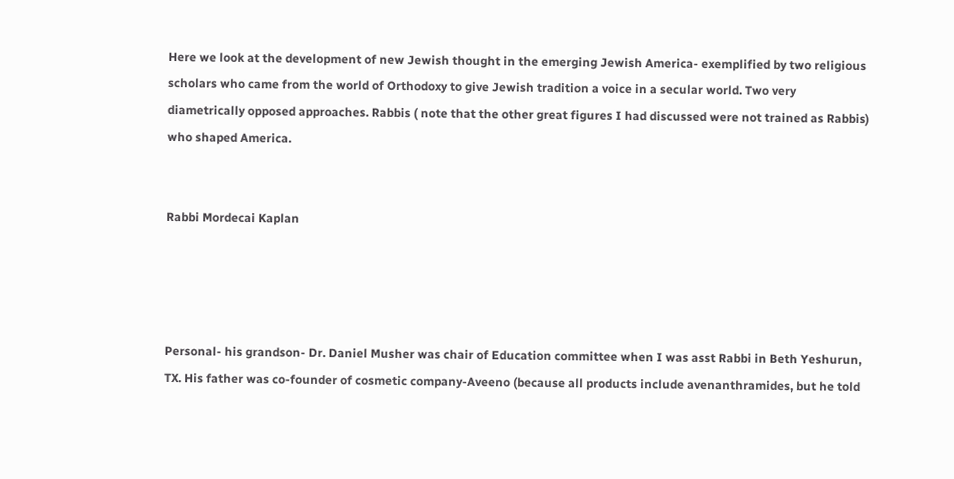Here we look at the development of new Jewish thought in the emerging Jewish America- exemplified by two religious scholars who came from the world of Orthodoxy to give Jewish tradition a voice in a secular world. Two very diametrically opposed approaches. Rabbis ( note that the other great figures I had discussed were not trained as Rabbis) who shaped America.


Rabbi Mordecai Kaplan




Personal- his grandson- Dr. Daniel Musher was chair of Education committee when I was asst Rabbi in Beth Yeshurun, TX. His father was co-founder of cosmetic company-Aveeno (because all products include avenanthramides, but he told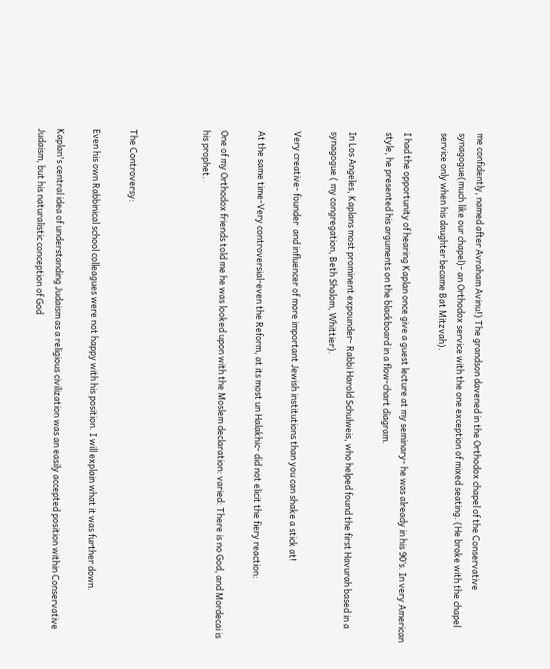me confidently, named after Avraham Avinu!) The grandson davened in the Orthodox chapel of the Conservative synagogue(much like our chapel)- an Orthodox service with the one exception of mixed seating. (He broke with the chapel service only when his daughter became Bat Mitzvah).

I had the opportunity of hearing Kaplan once give a guest lecture at my seminary- he was already in his 90’s. In very American style, he presented his arguments on the blackboard in a flow-chart diagram.

In Los Angeles, Kaplans most prominent expounder- Rabbi Harold Schulweis, who helped found the first Havurah based in a synagogue ( my congregation, Beth Shalom, Whittier).

Very creative- founder  and influencer of more important Jewish institutions than you can shake a stick at!

At the same time-Very controversial-even the Reform, at its most un Halakhic- did not elicit the fiery reaction:

One of my Orthodox friends told me he was looked upon with the Moslem declaration: varied: There is no God, and Mordecai is his prophet.



The Controversy:

Even his own Rabbinical school colleagues were not happy with his position. I will explain what it was further down.

Kaplan's central idea of understanding Judaism as a religious civilization was an easily accepted position within Conservative Judaism, but his naturalistic conception of God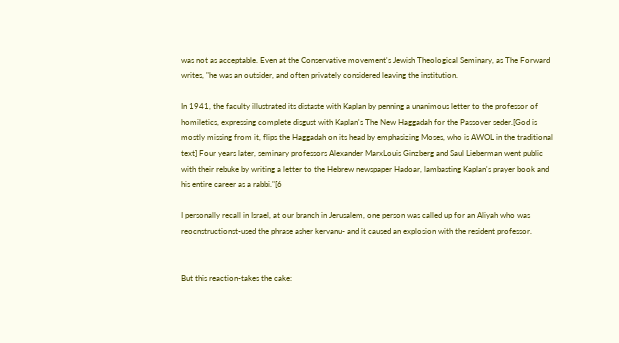was not as acceptable. Even at the Conservative movement's Jewish Theological Seminary, as The Forward writes, "he was an outsider, and often privately considered leaving the institution.

In 1941, the faculty illustrated its distaste with Kaplan by penning a unanimous letter to the professor of homiletics, expressing complete disgust with Kaplan's The New Haggadah for the Passover seder.[God is mostly missing from it, flips the Haggadah on its head by emphasizing Moses, who is AWOL in the traditional text] Four years later, seminary professors Alexander MarxLouis Ginzberg and Saul Lieberman went public with their rebuke by writing a letter to the Hebrew newspaper Hadoar, lambasting Kaplan's prayer book and his entire career as a rabbi."[6

I personally recall in Israel, at our branch in Jerusalem, one person was called up for an Aliyah who was reocnstructionst-used the phrase asher kervanu- and it caused an explosion with the resident professor.


But this reaction-takes the cake: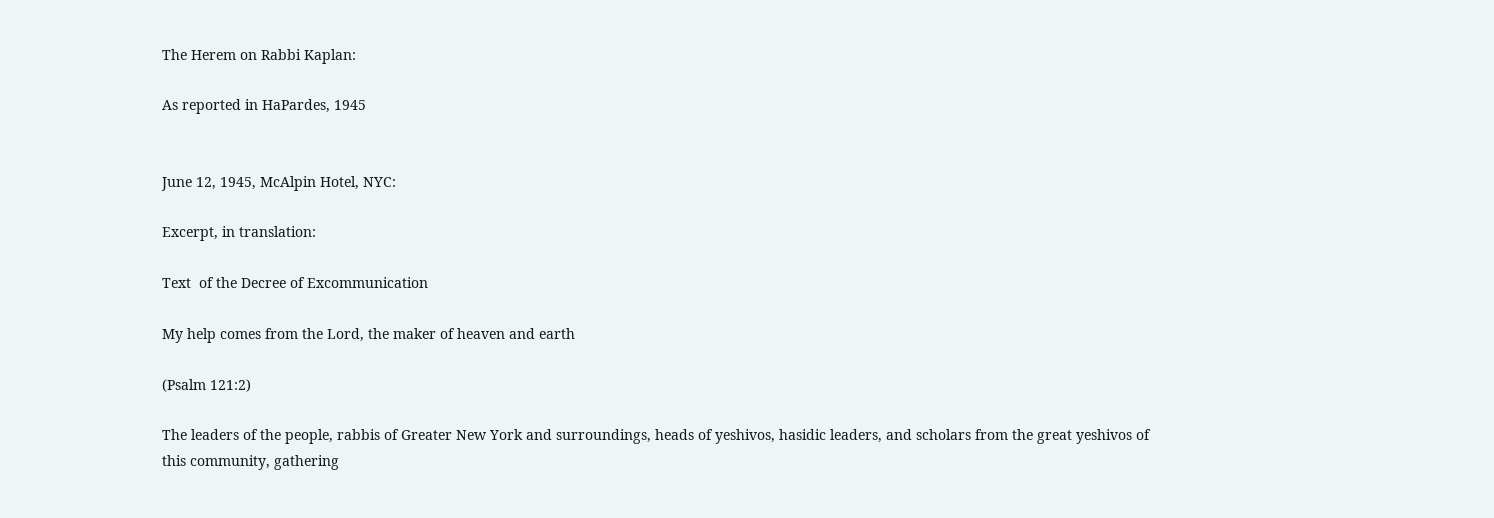The Herem on Rabbi Kaplan:

As reported in HaPardes, 1945


June 12, 1945, McAlpin Hotel, NYC:

Excerpt, in translation:

Text  of the Decree of Excommunication

My help comes from the Lord, the maker of heaven and earth

(Psalm 121:2)

The leaders of the people, rabbis of Greater New York and surroundings, heads of yeshivos, hasidic leaders, and scholars from the great yeshivos of this community, gathering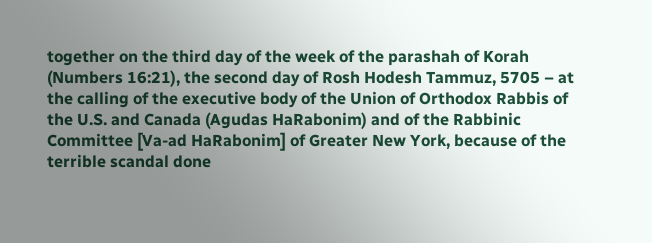together on the third day of the week of the parashah of Korah (Numbers 16:21), the second day of Rosh Hodesh Tammuz, 5705 – at the calling of the executive body of the Union of Orthodox Rabbis of the U.S. and Canada (Agudas HaRabonim) and of the Rabbinic Committee [Va-ad HaRabonim] of Greater New York, because of the terrible scandal done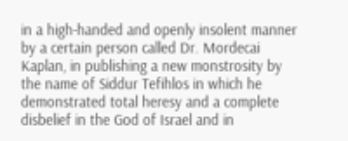in a high-handed and openly insolent manner by a certain person called Dr. Mordecai Kaplan, in publishing a new monstrosity by the name of Siddur Tefihlos in which he demonstrated total heresy and a complete disbelief in the God of Israel and in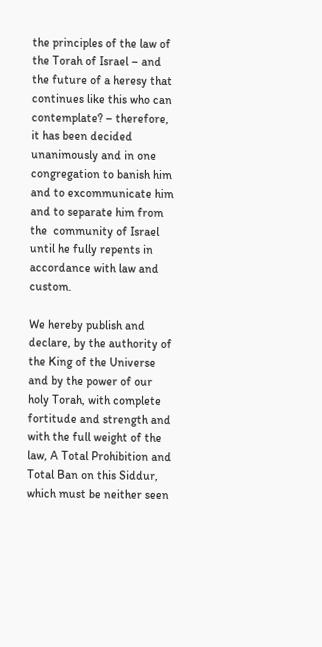the principles of the law of the Torah of Israel – and the future of a heresy that continues like this who can contemplate? – therefore, it has been decided unanimously and in one congregation to banish him and to excommunicate him and to separate him from the  community of Israel until he fully repents in accordance with law and custom.

We hereby publish and declare, by the authority of the King of the Universe and by the power of our holy Torah, with complete fortitude and strength and with the full weight of the law, A Total Prohibition and Total Ban on this Siddur, which must be neither seen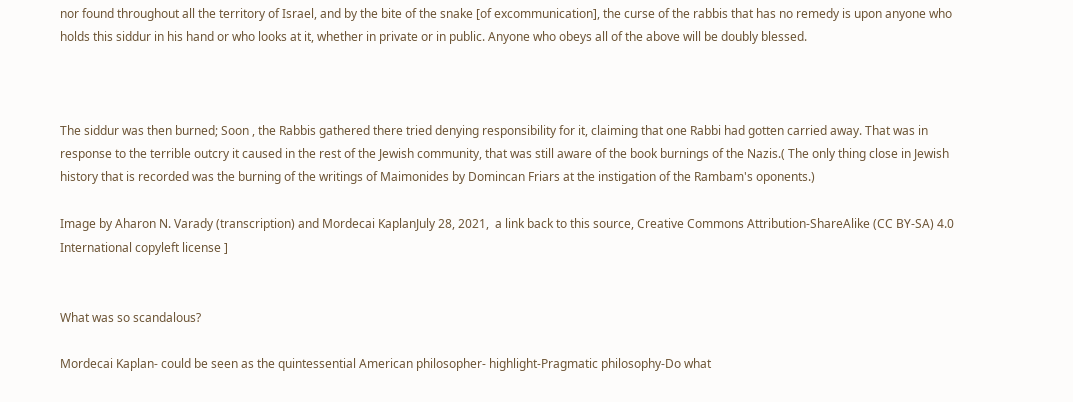nor found throughout all the territory of Israel, and by the bite of the snake [of excommunication], the curse of the rabbis that has no remedy is upon anyone who holds this siddur in his hand or who looks at it, whether in private or in public. Anyone who obeys all of the above will be doubly blessed.



The siddur was then burned; Soon , the Rabbis gathered there tried denying responsibility for it, claiming that one Rabbi had gotten carried away. That was in response to the terrible outcry it caused in the rest of the Jewish community, that was still aware of the book burnings of the Nazis.( The only thing close in Jewish history that is recorded was the burning of the writings of Maimonides by Domincan Friars at the instigation of the Rambam's oponents.)

Image by Aharon N. Varady (transcription) and Mordecai KaplanJuly 28, 2021,  a link back to this source, Creative Commons Attribution-ShareAlike (CC BY-SA) 4.0 International copyleft license ]


What was so scandalous?

Mordecai Kaplan- could be seen as the quintessential American philosopher- highlight-Pragmatic philosophy-Do what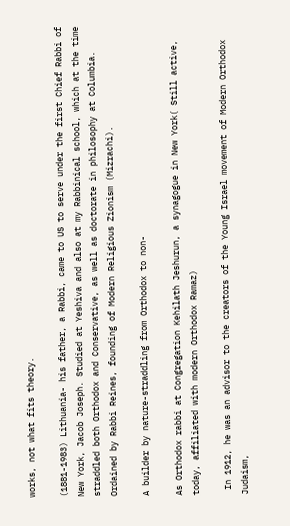works, not what fits theory.

(1881-1983) Lithuania- his father, a Rabbi, came to US to serve under the first Chief Rabbi of New York, Jacob Joseph. Studied at Yeshiva and also at my Rabbinical school, which at the time straddled both Orthodox and Conservative, as well as doctorate in philosophy at Columbia. Ordained by Rabbi Reines, founding of Modern Religious Zionism (Mizrachi).

A builder by nature-straddling from Orthodox to non-

As Orthodox rabbi at Congregation Kehilath Jeshurun, a synagogue in New York( Still active, today, affiliated with modern Orthodox Ramaz)

 In 1912, he was an advisor to the creators of the Young Israel movement of Modern Orthodox Judaism,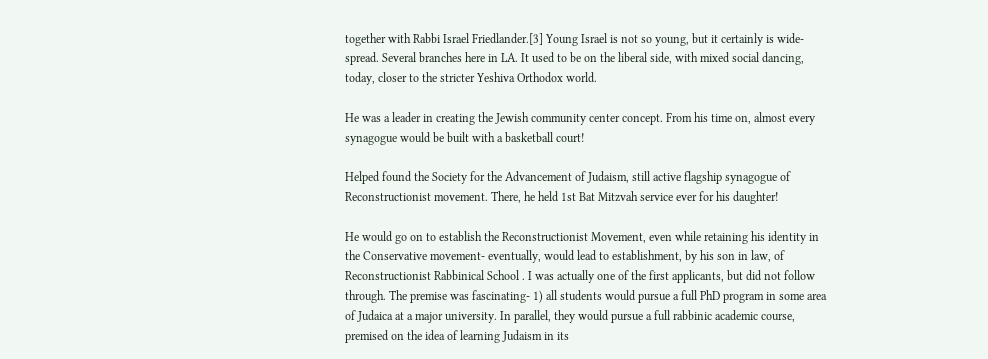together with Rabbi Israel Friedlander.[3] Young Israel is not so young, but it certainly is wide-spread. Several branches here in LA. It used to be on the liberal side, with mixed social dancing, today, closer to the stricter Yeshiva Orthodox world.

He was a leader in creating the Jewish community center concept. From his time on, almost every synagogue would be built with a basketball court!

Helped found the Society for the Advancement of Judaism, still active flagship synagogue of Reconstructionist movement. There, he held 1st Bat Mitzvah service ever for his daughter!

He would go on to establish the Reconstructionist Movement, even while retaining his identity in the Conservative movement- eventually, would lead to establishment, by his son in law, of Reconstructionist Rabbinical School . I was actually one of the first applicants, but did not follow through. The premise was fascinating- 1) all students would pursue a full PhD program in some area of Judaica at a major university. In parallel, they would pursue a full rabbinic academic course, premised on the idea of learning Judaism in its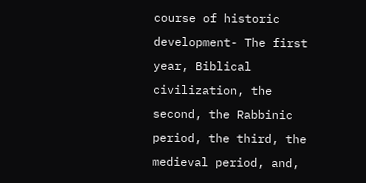course of historic development- The first year, Biblical civilization, the second, the Rabbinic period, the third, the medieval period, and,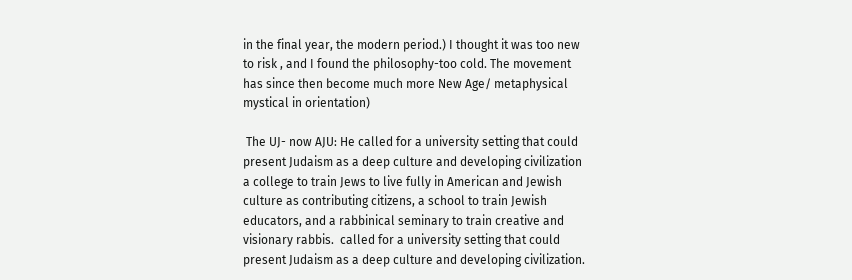in the final year, the modern period.) I thought it was too new to risk , and I found the philosophy-too cold. The movement has since then become much more New Age/ metaphysical mystical in orientation)

 The UJ- now AJU: He called for a university setting that could present Judaism as a deep culture and developing civilization a college to train Jews to live fully in American and Jewish culture as contributing citizens, a school to train Jewish educators, and a rabbinical seminary to train creative and visionary rabbis.  called for a university setting that could present Judaism as a deep culture and developing civilization.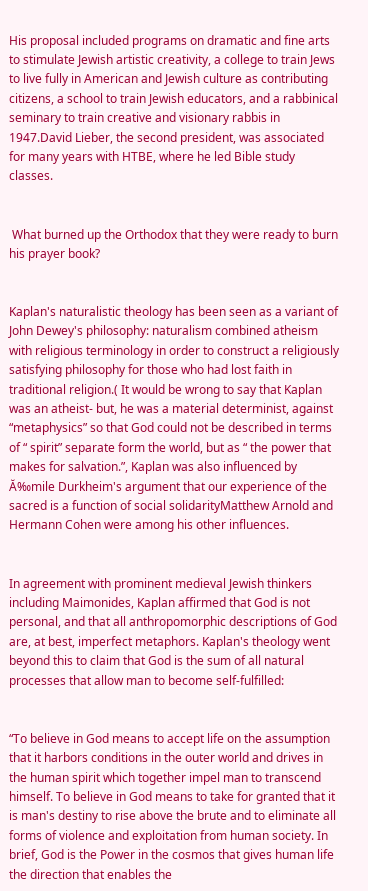His proposal included programs on dramatic and fine arts to stimulate Jewish artistic creativity, a college to train Jews to live fully in American and Jewish culture as contributing citizens, a school to train Jewish educators, and a rabbinical seminary to train creative and visionary rabbis in 1947.David Lieber, the second president, was associated for many years with HTBE, where he led Bible study classes.


 What burned up the Orthodox that they were ready to burn his prayer book?


Kaplan's naturalistic theology has been seen as a variant of John Dewey's philosophy: naturalism combined atheism with religious terminology in order to construct a religiously satisfying philosophy for those who had lost faith in traditional religion.( It would be wrong to say that Kaplan was an atheist- but, he was a material determinist, against “metaphysics” so that God could not be described in terms of “ spirit” separate form the world, but as “ the power that makes for salvation.”, Kaplan was also influenced by Ă‰mile Durkheim's argument that our experience of the sacred is a function of social solidarityMatthew Arnold and Hermann Cohen were among his other influences.


In agreement with prominent medieval Jewish thinkers including Maimonides, Kaplan affirmed that God is not personal, and that all anthropomorphic descriptions of God are, at best, imperfect metaphors. Kaplan's theology went beyond this to claim that God is the sum of all natural processes that allow man to become self-fulfilled:


“To believe in God means to accept life on the assumption that it harbors conditions in the outer world and drives in the human spirit which together impel man to transcend himself. To believe in God means to take for granted that it is man's destiny to rise above the brute and to eliminate all forms of violence and exploitation from human society. In brief, God is the Power in the cosmos that gives human life the direction that enables the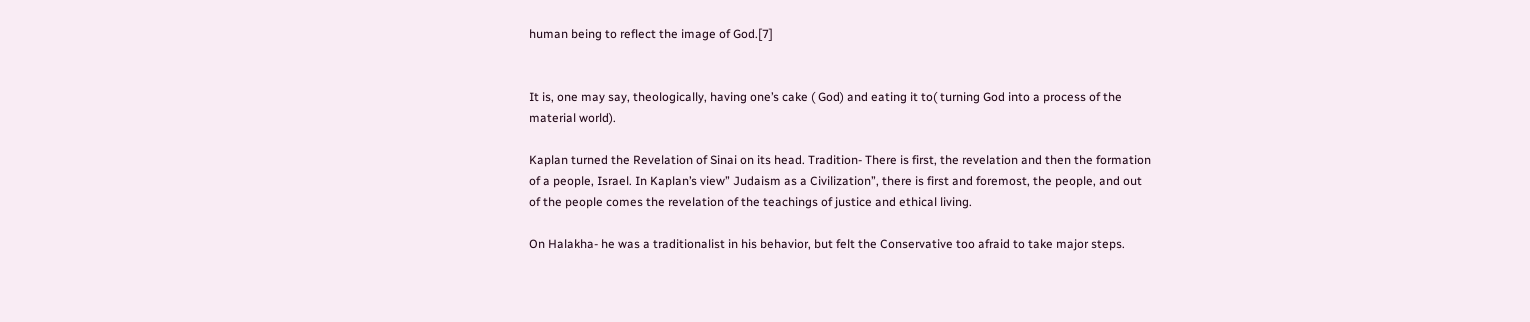human being to reflect the image of God.[7]


It is, one may say, theologically, having one’s cake ( God) and eating it to( turning God into a process of the material world).

Kaplan turned the Revelation of Sinai on its head. Tradition- There is first, the revelation and then the formation of a people, Israel. In Kaplan’s view” Judaism as a Civilization”, there is first and foremost, the people, and out of the people comes the revelation of the teachings of justice and ethical living.

On Halakha- he was a traditionalist in his behavior, but felt the Conservative too afraid to take major steps.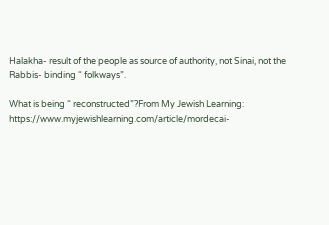Halakha- result of the people as source of authority, not Sinai, not the Rabbis- binding “ folkways”.

What is being “ reconstructed”?From My Jewish Learning: https://www.myjewishlearning.com/article/mordecai-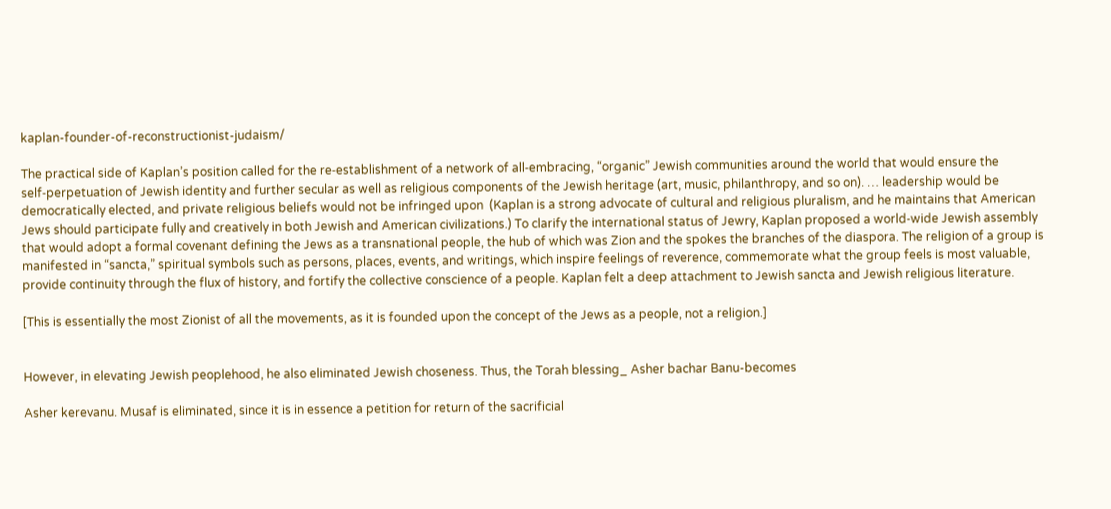kaplan-founder-of-reconstructionist-judaism/

The practical side of Kaplan’s position called for the re‑establishment of a network of all‑embracing, “organic” Jewish communities around the world that would ensure the self‑perpetuation of Jewish identity and further secular as well as religious components of the Jewish heritage (art, music, philanthropy, and so on). … leadership would be democratically elected, and private religious beliefs would not be infringed upon  (Kaplan is a strong advocate of cultural and religious pluralism, and he maintains that American Jews should participate fully and creatively in both Jewish and American civilizations.) To clarify the international status of Jewry, Kaplan proposed a world‑wide Jewish assembly that would adopt a formal covenant defining the Jews as a transnational people, the hub of which was Zion and the spokes the branches of the diaspora. The religion of a group is manifested in “sancta,” spiritual symbols such as persons, places, events, and writings, which inspire feelings of reverence, commemorate what the group feels is most valuable, provide continuity through the flux of history, and fortify the collective conscience of a people. Kaplan felt a deep attachment to Jewish sancta and Jewish religious literature.

[This is essentially the most Zionist of all the movements, as it is founded upon the concept of the Jews as a people, not a religion.]


However, in elevating Jewish peoplehood, he also eliminated Jewish choseness. Thus, the Torah blessing_ Asher bachar Banu-becomes

Asher kerevanu. Musaf is eliminated, since it is in essence a petition for return of the sacrificial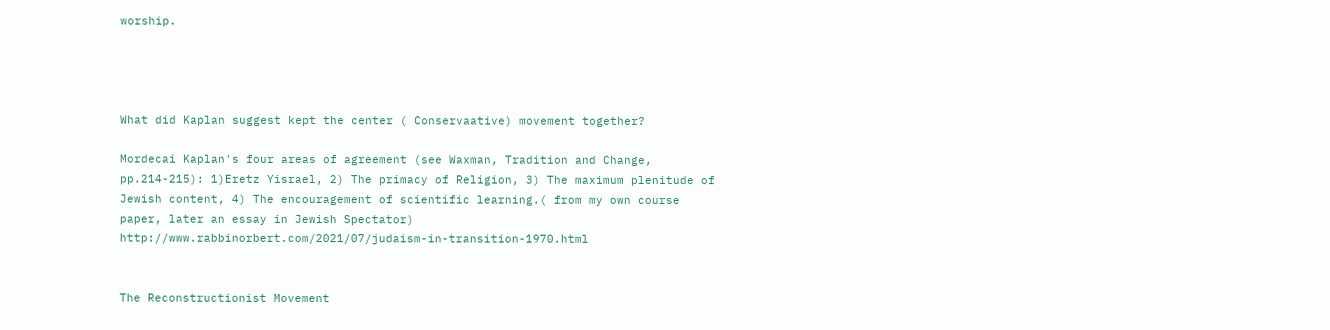worship.




What did Kaplan suggest kept the center ( Conservaative) movement together?

Mordecai Kaplan's four areas of agreement (see Waxman, Tradition and Change, pp.214-215): 1)Eretz Yisrael, 2) The primacy of Religion, 3) The maximum plenitude of Jewish content, 4) The encouragement of scientific learning.( from my own course paper, later an essay in Jewish Spectator) http://www.rabbinorbert.com/2021/07/judaism-in-transition-1970.html


The Reconstructionist Movement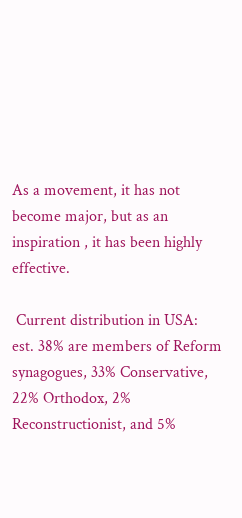As a movement, it has not become major, but as an inspiration , it has been highly effective.

 Current distribution in USA: est. 38% are members of Reform synagogues, 33% Conservative, 22% Orthodox, 2% Reconstructionist, and 5%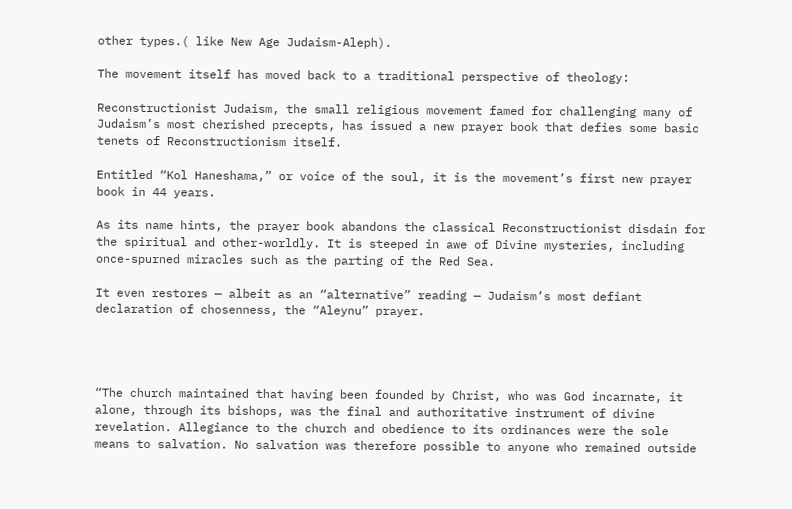other types.( like New Age Judaism-Aleph).

The movement itself has moved back to a traditional perspective of theology:

Reconstructionist Judaism, the small religious movement famed for challenging many of Judaism’s most cherished precepts, has issued a new prayer book that defies some basic tenets of Reconstructionism itself.

Entitled “Kol Haneshama,” or voice of the soul, it is the movement’s first new prayer book in 44 years.

As its name hints, the prayer book abandons the classical Reconstructionist disdain for the spiritual and other-worldly. It is steeped in awe of Divine mysteries, including once-spurned miracles such as the parting of the Red Sea.

It even restores — albeit as an “alternative” reading — Judaism’s most defiant declaration of chosenness, the “Aleynu” prayer.




“The church maintained that having been founded by Christ, who was God incarnate, it alone, through its bishops, was the final and authoritative instrument of divine revelation. Allegiance to the church and obedience to its ordinances were the sole means to salvation. No salvation was therefore possible to anyone who remained outside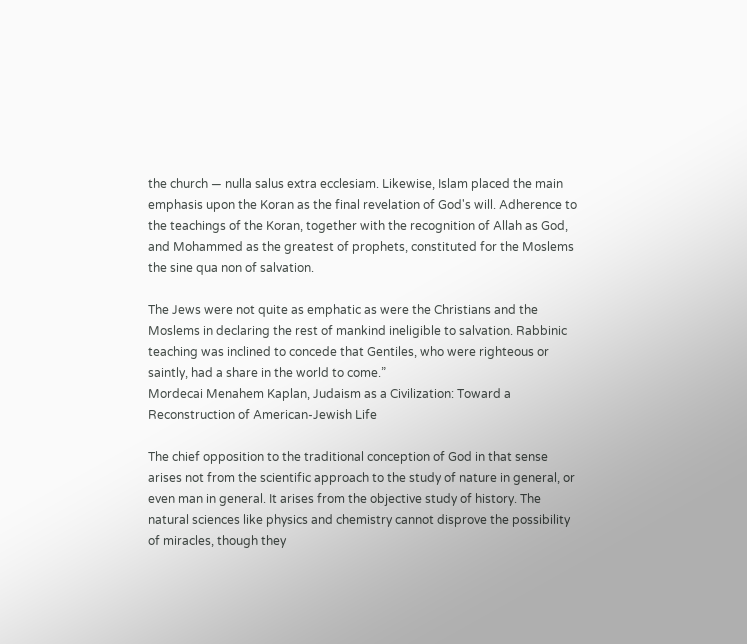the church — nulla salus extra ecclesiam. Likewise, Islam placed the main emphasis upon the Koran as the final revelation of God's will. Adherence to the teachings of the Koran, together with the recognition of Allah as God, and Mohammed as the greatest of prophets, constituted for the Moslems the sine qua non of salvation.

The Jews were not quite as emphatic as were the Christians and the Moslems in declaring the rest of mankind ineligible to salvation. Rabbinic teaching was inclined to concede that Gentiles, who were righteous or saintly, had a share in the world to come.”
Mordecai Menahem Kaplan, Judaism as a Civilization: Toward a Reconstruction of American-Jewish Life

The chief opposition to the traditional conception of God in that sense arises not from the scientific approach to the study of nature in general, or even man in general. It arises from the objective study of history. The natural sciences like physics and chemistry cannot disprove the possibility of miracles, though they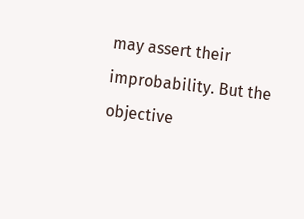may assert their improbability. But the objective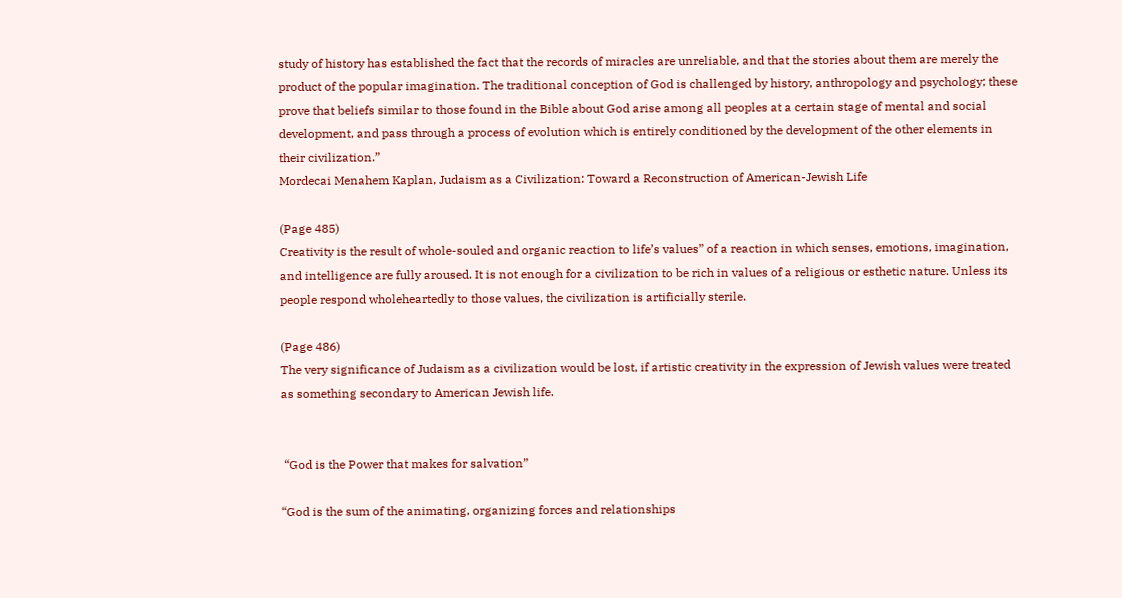study of history has established the fact that the records of miracles are unreliable, and that the stories about them are merely the product of the popular imagination. The traditional conception of God is challenged by history, anthropology and psychology; these prove that beliefs similar to those found in the Bible about God arise among all peoples at a certain stage of mental and social development, and pass through a process of evolution which is entirely conditioned by the development of the other elements in their civilization.”
Mordecai Menahem Kaplan, Judaism as a Civilization: Toward a Reconstruction of American-Jewish Life

(Page 485)
Creativity is the result of whole-souled and organic reaction to life’s values” of a reaction in which senses, emotions, imagination, and intelligence are fully aroused. It is not enough for a civilization to be rich in values of a religious or esthetic nature. Unless its people respond wholeheartedly to those values, the civilization is artificially sterile.

(Page 486)
The very significance of Judaism as a civilization would be lost, if artistic creativity in the expression of Jewish values were treated as something secondary to American Jewish life.


 “God is the Power that makes for salvation”

“God is the sum of the animating, organizing forces and relationships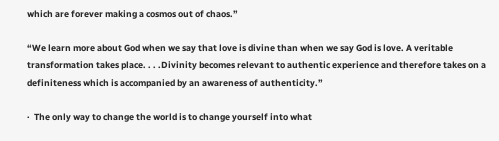which are forever making a cosmos out of chaos.”

“We learn more about God when we say that love is divine than when we say God is love. A veritable transformation takes place. . . .Divinity becomes relevant to authentic experience and therefore takes on a definiteness which is accompanied by an awareness of authenticity.”

·  The only way to change the world is to change yourself into what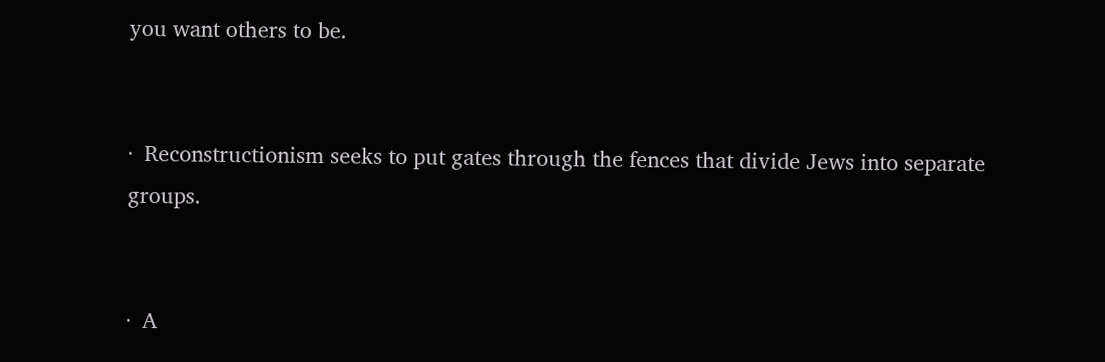you want others to be.


·  Reconstructionism seeks to put gates through the fences that divide Jews into separate groups.


·  A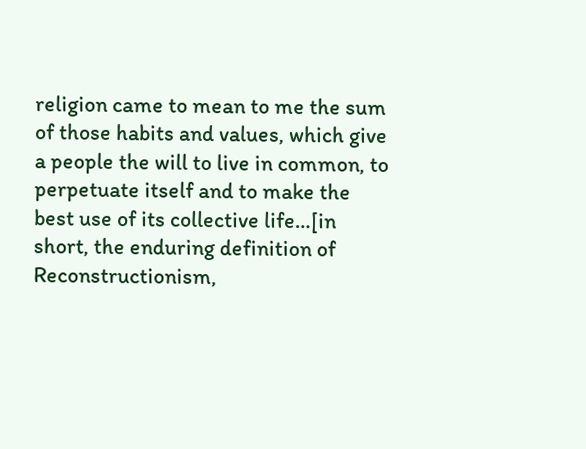religion came to mean to me the sum of those habits and values, which give a people the will to live in common, to perpetuate itself and to make the best use of its collective life…[in short, the enduring definition of Reconstructionism,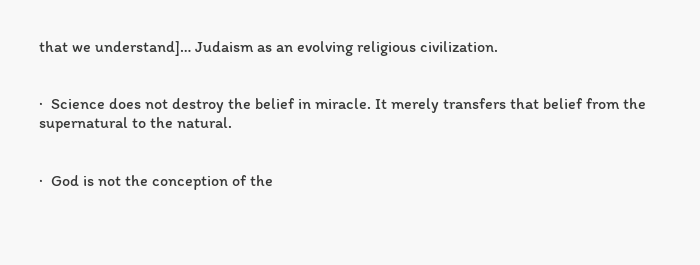that we understand]… Judaism as an evolving religious civilization.


·  Science does not destroy the belief in miracle. It merely transfers that belief from the supernatural to the natural.


·  God is not the conception of the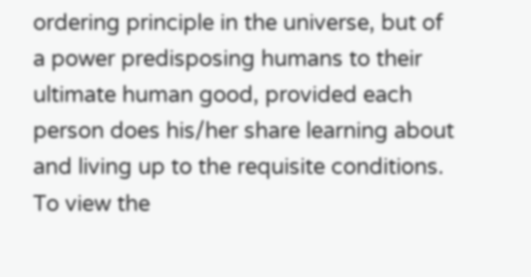ordering principle in the universe, but of a power predisposing humans to their ultimate human good, provided each person does his/her share learning about and living up to the requisite conditions. To view the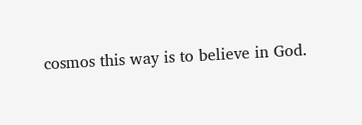cosmos this way is to believe in God.